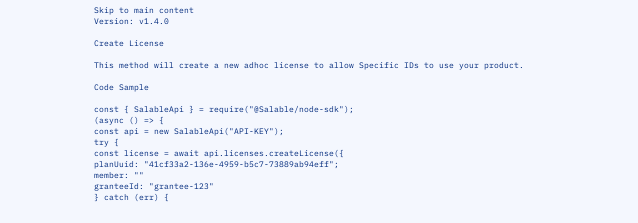Skip to main content
Version: v1.4.0

Create License

This method will create a new adhoc license to allow Specific IDs to use your product.

Code Sample

const { SalableApi } = require("@Salable/node-sdk");
(async () => {
const api = new SalableApi("API-KEY");
try {
const license = await api.licenses.createLicense({
planUuid: "41cf33a2-136e-4959-b5c7-73889ab94eff";
member: ""
granteeId: "grantee-123"
} catch (err) {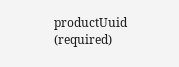productUuid (required)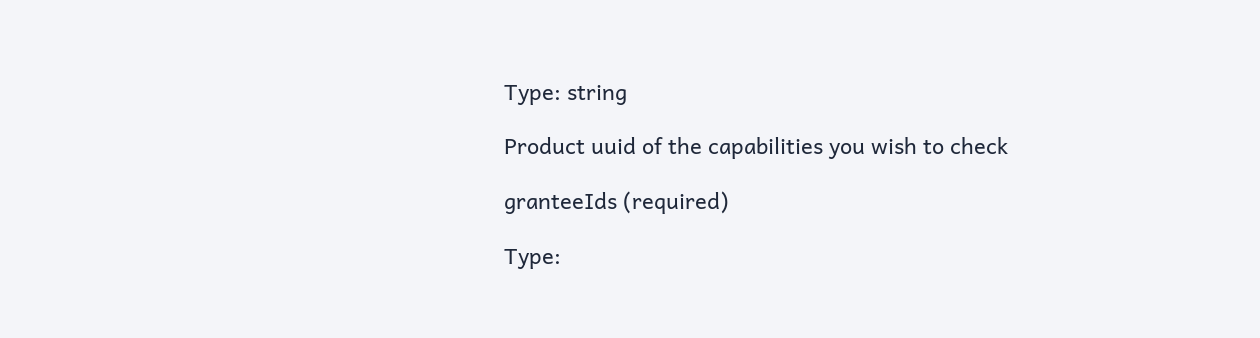Type: string

Product uuid of the capabilities you wish to check

granteeIds (required)

Type: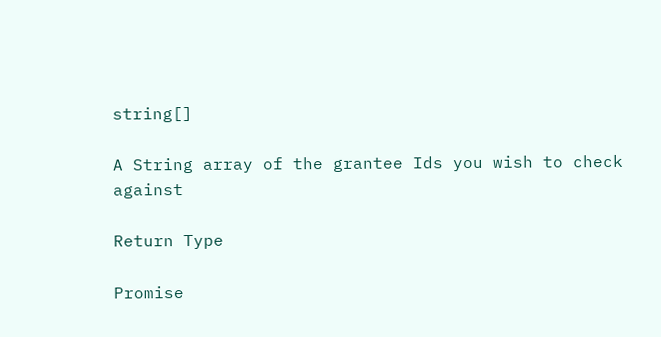string[]

A String array of the grantee Ids you wish to check against

Return Type

Promise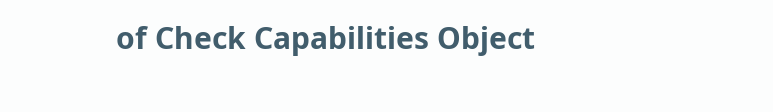of Check Capabilities Object